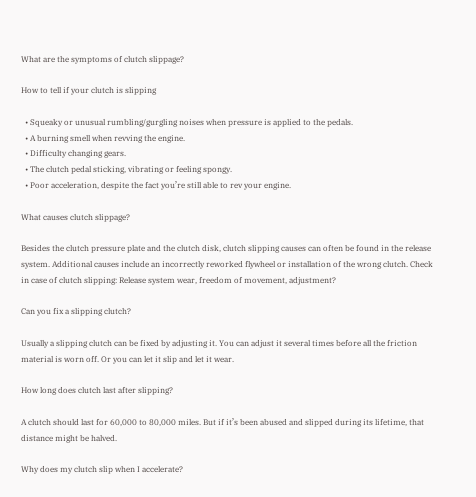What are the symptoms of clutch slippage?

How to tell if your clutch is slipping

  • Squeaky or unusual rumbling/gurgling noises when pressure is applied to the pedals.
  • A burning smell when revving the engine.
  • Difficulty changing gears.
  • The clutch pedal sticking, vibrating or feeling spongy.
  • Poor acceleration, despite the fact you’re still able to rev your engine.

What causes clutch slippage?

Besides the clutch pressure plate and the clutch disk, clutch slipping causes can often be found in the release system. Additional causes include an incorrectly reworked flywheel or installation of the wrong clutch. Check in case of clutch slipping: Release system wear, freedom of movement, adjustment?

Can you fix a slipping clutch?

Usually a slipping clutch can be fixed by adjusting it. You can adjust it several times before all the friction material is worn off. Or you can let it slip and let it wear.

How long does clutch last after slipping?

A clutch should last for 60,000 to 80,000 miles. But if it’s been abused and slipped during its lifetime, that distance might be halved.

Why does my clutch slip when I accelerate?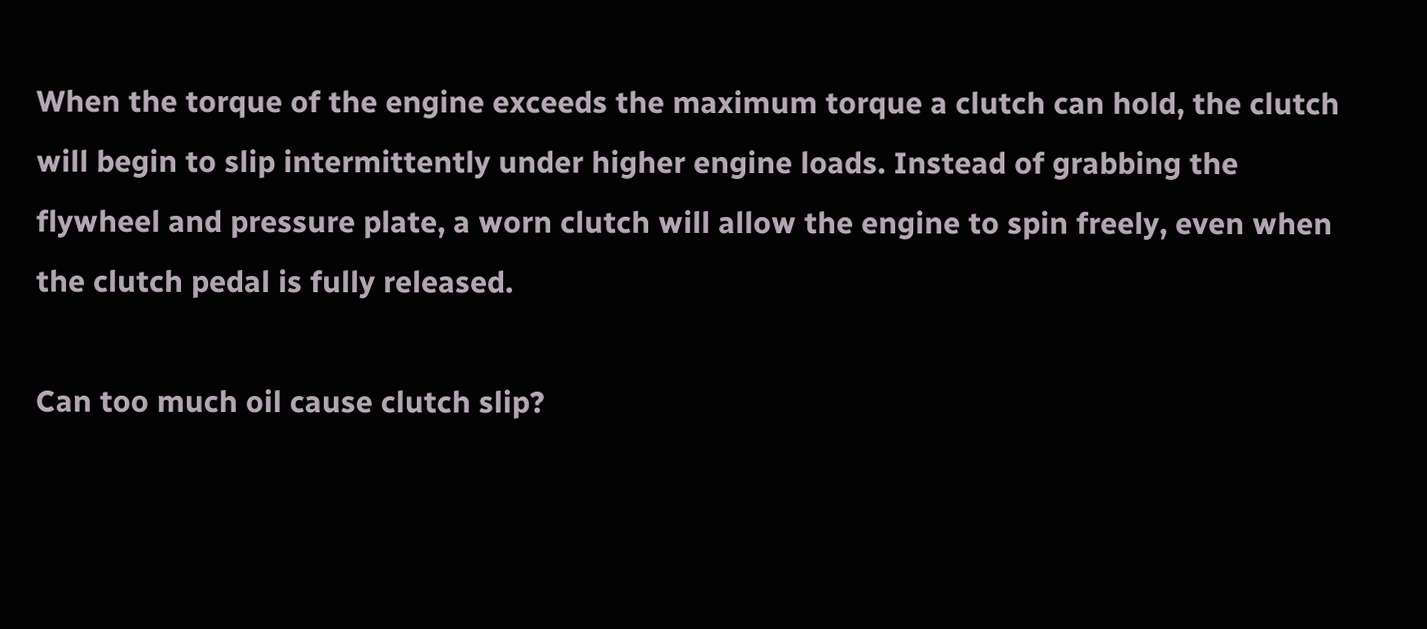When the torque of the engine exceeds the maximum torque a clutch can hold, the clutch will begin to slip intermittently under higher engine loads. Instead of grabbing the flywheel and pressure plate, a worn clutch will allow the engine to spin freely, even when the clutch pedal is fully released.

Can too much oil cause clutch slip?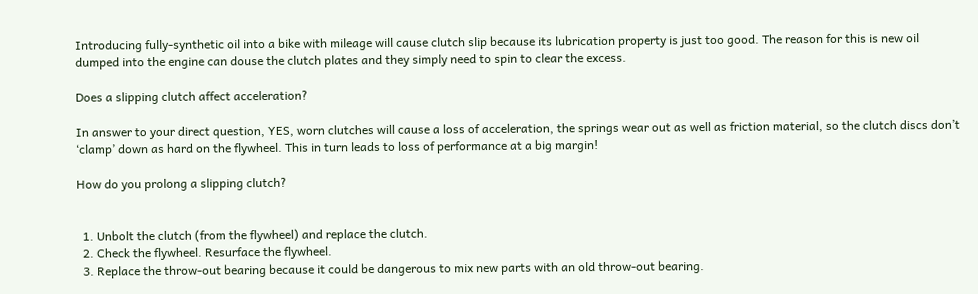Introducing fully-synthetic oil into a bike with mileage will cause clutch slip because its lubrication property is just too good. The reason for this is new oil dumped into the engine can douse the clutch plates and they simply need to spin to clear the excess.

Does a slipping clutch affect acceleration?

In answer to your direct question, YES, worn clutches will cause a loss of acceleration, the springs wear out as well as friction material, so the clutch discs don’t ‘clamp’ down as hard on the flywheel. This in turn leads to loss of performance at a big margin!

How do you prolong a slipping clutch?


  1. Unbolt the clutch (from the flywheel) and replace the clutch.
  2. Check the flywheel. Resurface the flywheel.
  3. Replace the throw-out bearing because it could be dangerous to mix new parts with an old throw-out bearing.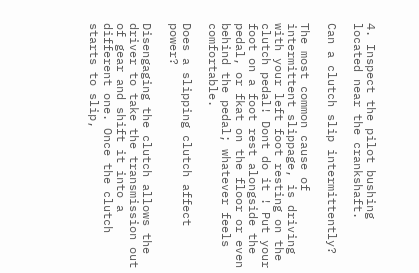4. Inspect the pilot bushing located near the crankshaft.

Can a clutch slip intermittently?

The most common cause of intermittent slippage, is driving with your left foot resting on the clutch pedal! Dont do it ! Put your foot on a foot rest alongside the pedal, or fkat on the floor or even behind the pedal; whatever feels comfortable.

Does a slipping clutch affect power?

Disengaging the clutch allows the driver to take the transmission out of gear and shift it into a different one. Once the clutch starts to slip,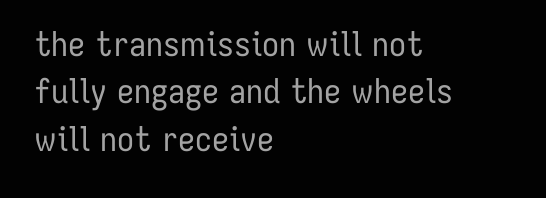the transmission will not fully engage and the wheels will not receive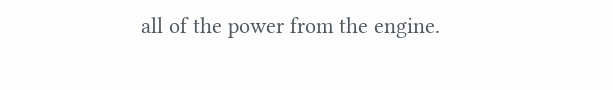all of the power from the engine.